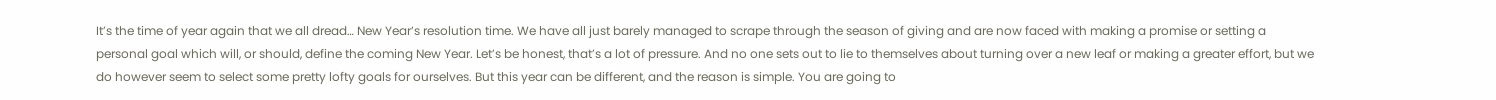It’s the time of year again that we all dread… New Year’s resolution time. We have all just barely managed to scrape through the season of giving and are now faced with making a promise or setting a personal goal which will, or should, define the coming New Year. Let’s be honest, that’s a lot of pressure. And no one sets out to lie to themselves about turning over a new leaf or making a greater effort, but we do however seem to select some pretty lofty goals for ourselves. But this year can be different, and the reason is simple. You are going to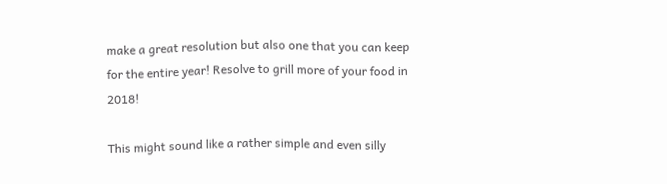make a great resolution but also one that you can keep for the entire year! Resolve to grill more of your food in 2018!

This might sound like a rather simple and even silly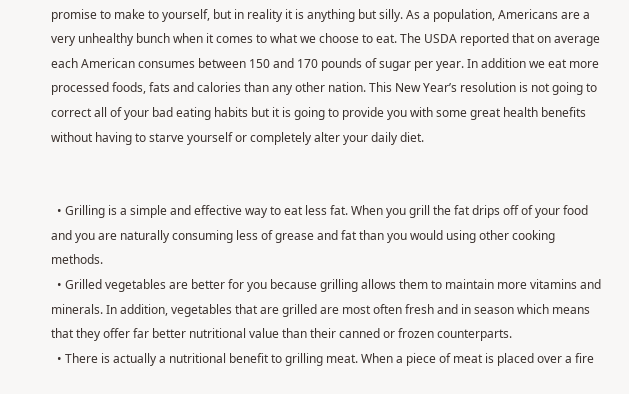promise to make to yourself, but in reality it is anything but silly. As a population, Americans are a very unhealthy bunch when it comes to what we choose to eat. The USDA reported that on average each American consumes between 150 and 170 pounds of sugar per year. In addition we eat more processed foods, fats and calories than any other nation. This New Year’s resolution is not going to correct all of your bad eating habits but it is going to provide you with some great health benefits without having to starve yourself or completely alter your daily diet.


  • Grilling is a simple and effective way to eat less fat. When you grill the fat drips off of your food and you are naturally consuming less of grease and fat than you would using other cooking methods.
  • Grilled vegetables are better for you because grilling allows them to maintain more vitamins and minerals. In addition, vegetables that are grilled are most often fresh and in season which means that they offer far better nutritional value than their canned or frozen counterparts.
  • There is actually a nutritional benefit to grilling meat. When a piece of meat is placed over a fire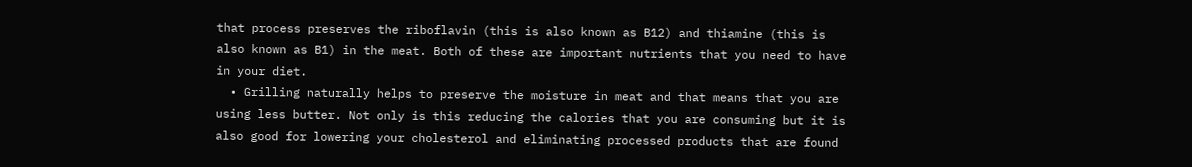that process preserves the riboflavin (this is also known as B12) and thiamine (this is also known as B1) in the meat. Both of these are important nutrients that you need to have in your diet.
  • Grilling naturally helps to preserve the moisture in meat and that means that you are using less butter. Not only is this reducing the calories that you are consuming but it is also good for lowering your cholesterol and eliminating processed products that are found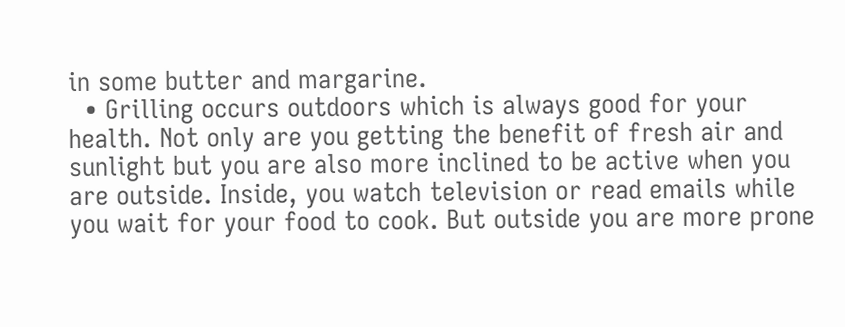in some butter and margarine.
  • Grilling occurs outdoors which is always good for your health. Not only are you getting the benefit of fresh air and sunlight but you are also more inclined to be active when you are outside. Inside, you watch television or read emails while you wait for your food to cook. But outside you are more prone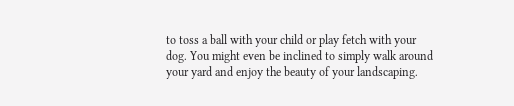to toss a ball with your child or play fetch with your dog. You might even be inclined to simply walk around your yard and enjoy the beauty of your landscaping.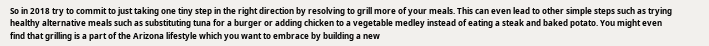So in 2018 try to commit to just taking one tiny step in the right direction by resolving to grill more of your meals. This can even lead to other simple steps such as trying healthy alternative meals such as substituting tuna for a burger or adding chicken to a vegetable medley instead of eating a steak and baked potato. You might even find that grilling is a part of the Arizona lifestyle which you want to embrace by building a new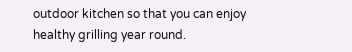outdoor kitchen so that you can enjoy healthy grilling year round.